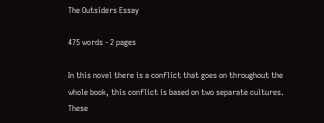The Outsiders Essay

475 words - 2 pages

In this novel there is a conflict that goes on throughout the whole book, this conflict is based on two separate cultures. These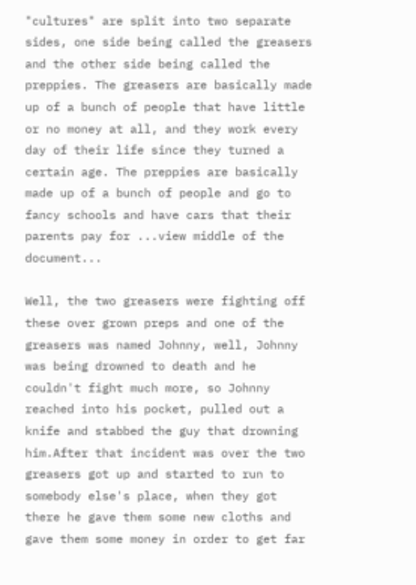"cultures" are split into two separate sides, one side being called the greasers and the other side being called the preppies. The greasers are basically made up of a bunch of people that have little or no money at all, and they work every day of their life since they turned a certain age. The preppies are basically made up of a bunch of people and go to fancy schools and have cars that their parents pay for ...view middle of the document...

Well, the two greasers were fighting off these over grown preps and one of the greasers was named Johnny, well, Johnny was being drowned to death and he couldn't fight much more, so Johnny reached into his pocket, pulled out a knife and stabbed the guy that drowning him.After that incident was over the two greasers got up and started to run to somebody else's place, when they got there he gave them some new cloths and gave them some money in order to get far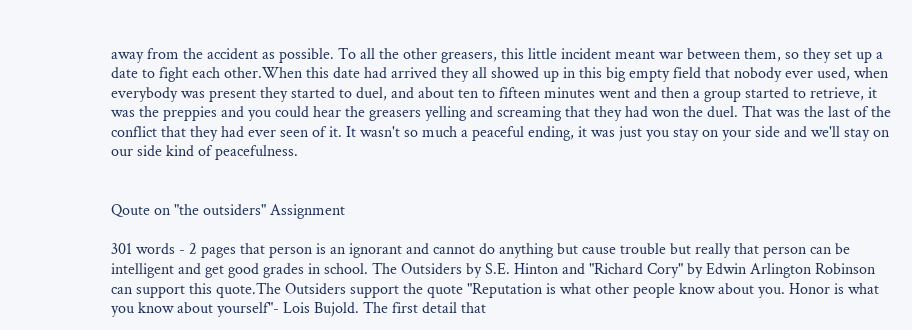away from the accident as possible. To all the other greasers, this little incident meant war between them, so they set up a date to fight each other.When this date had arrived they all showed up in this big empty field that nobody ever used, when everybody was present they started to duel, and about ten to fifteen minutes went and then a group started to retrieve, it was the preppies and you could hear the greasers yelling and screaming that they had won the duel. That was the last of the conflict that they had ever seen of it. It wasn't so much a peaceful ending, it was just you stay on your side and we'll stay on our side kind of peacefulness.


Qoute on "the outsiders" Assignment

301 words - 2 pages that person is an ignorant and cannot do anything but cause trouble but really that person can be intelligent and get good grades in school. The Outsiders by S.E. Hinton and "Richard Cory" by Edwin Arlington Robinson can support this quote.The Outsiders support the quote "Reputation is what other people know about you. Honor is what you know about yourself"- Lois Bujold. The first detail that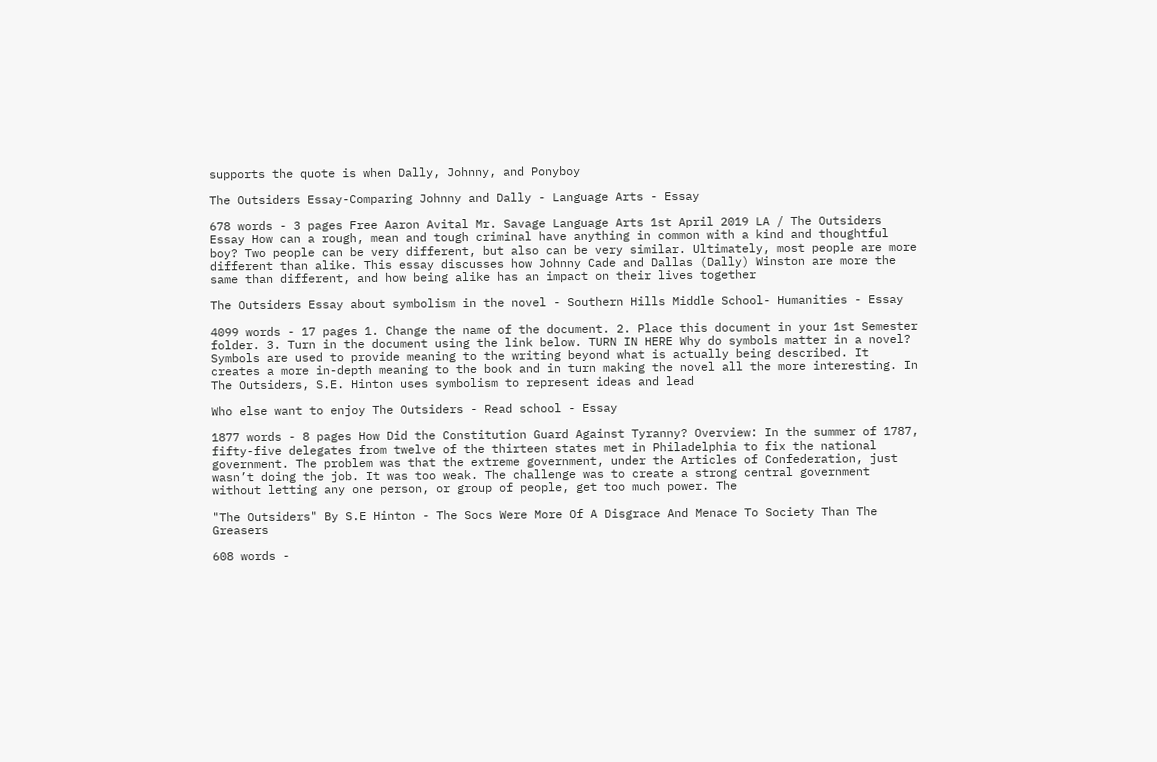supports the quote is when Dally, Johnny, and Ponyboy

The Outsiders Essay-Comparing Johnny and Dally - Language Arts - Essay

678 words - 3 pages Free Aaron Avital Mr. Savage Language Arts 1st April 2019 LA / The Outsiders Essay How can a rough, mean and tough criminal have anything in common with a kind and thoughtful boy? Two people can be very different, but also can be very similar. Ultimately, most people are more different than alike. This essay discusses how Johnny Cade and Dallas (Dally) Winston are more the same than different, and how being alike has an impact on their lives together

The Outsiders Essay about symbolism in the novel - Southern Hills Middle School- Humanities - Essay

4099 words - 17 pages 1. Change the name of the document. 2. Place this document in your 1st Semester folder. 3. Turn in the document using the link below. TURN IN HERE Why do symbols matter in a novel? Symbols are used to provide meaning to the writing beyond what is actually being described. It creates a more in-depth meaning to the book and in turn making the novel all the more interesting. In The Outsiders, S.E. Hinton uses symbolism to represent ideas and lead

Who else want to enjoy The Outsiders - Read school - Essay

1877 words - 8 pages How Did the Constitution Guard Against Tyranny? Overview: In the summer of 1787, fifty-five delegates from twelve of the thirteen states met in Philadelphia to fix the national government. The problem was that the extreme government, under the Articles of Confederation, just wasn’t doing the job. It was too weak. The challenge was to create a strong central government without letting any one person, or group of people, get too much power. The

"The Outsiders" By S.E Hinton - The Socs Were More Of A Disgrace And Menace To Society Than The Greasers

608 words -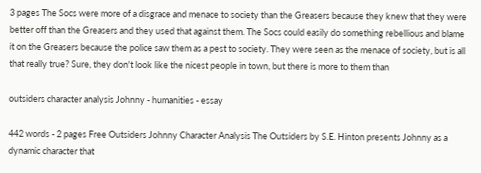3 pages The Socs were more of a disgrace and menace to society than the Greasers because they knew that they were better off than the Greasers and they used that against them. The Socs could easily do something rebellious and blame it on the Greasers because the police saw them as a pest to society. They were seen as the menace of society, but is all that really true? Sure, they don't look like the nicest people in town, but there is more to them than

outsiders character analysis Johnny - humanities - essay

442 words - 2 pages Free Outsiders Johnny Character Analysis The Outsiders by S.E. Hinton presents Johnny as a dynamic character that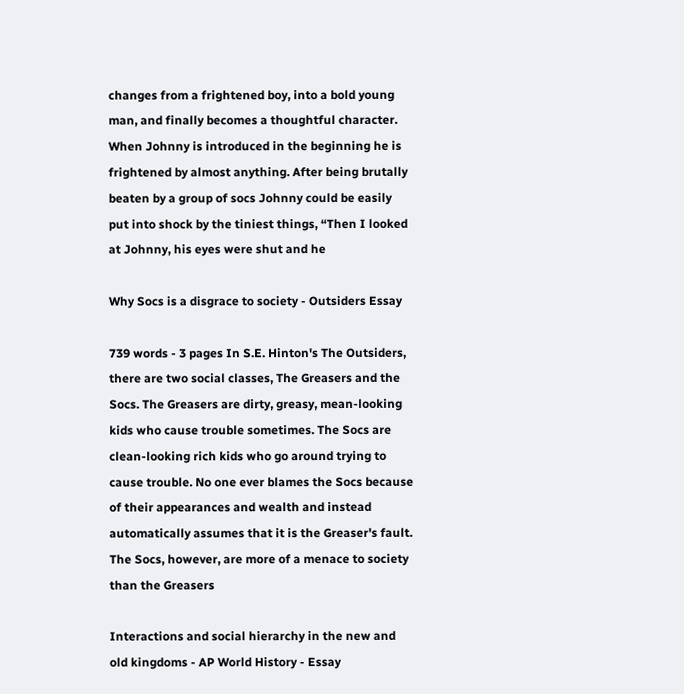changes from a frightened boy, into a bold young man, and finally becomes a thoughtful character. When Johnny is introduced in the beginning he is frightened by almost anything. After being brutally beaten by a group of socs Johnny could be easily put into shock by the tiniest things, “Then I looked at Johnny, his eyes were shut and he

Why Socs is a disgrace to society - Outsiders Essay

739 words - 3 pages In S.E. Hinton's The Outsiders, there are two social classes, The Greasers and the Socs. The Greasers are dirty, greasy, mean-looking kids who cause trouble sometimes. The Socs are clean-looking rich kids who go around trying to cause trouble. No one ever blames the Socs because of their appearances and wealth and instead automatically assumes that it is the Greaser's fault. The Socs, however, are more of a menace to society than the Greasers

Interactions and social hierarchy in the new and old kingdoms - AP World History - Essay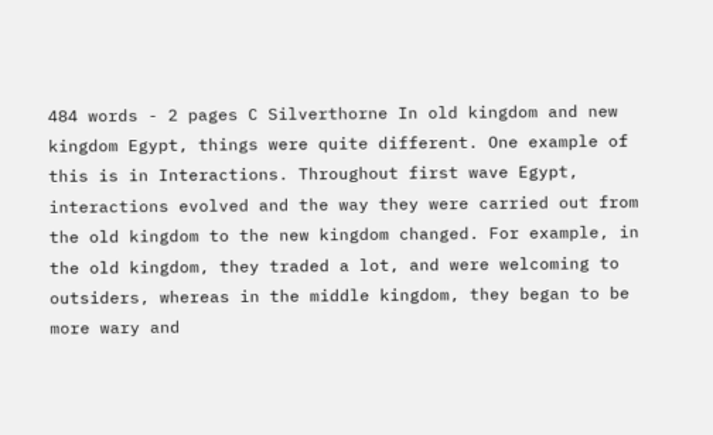484 words - 2 pages C Silverthorne In old kingdom and new kingdom Egypt, things were quite different. One example of this is in Interactions. Throughout first wave Egypt, interactions evolved and the way they were carried out from the old kingdom to the new kingdom changed. For example, in the old kingdom, they traded a lot, and were welcoming to outsiders, whereas in the middle kingdom, they began to be more wary and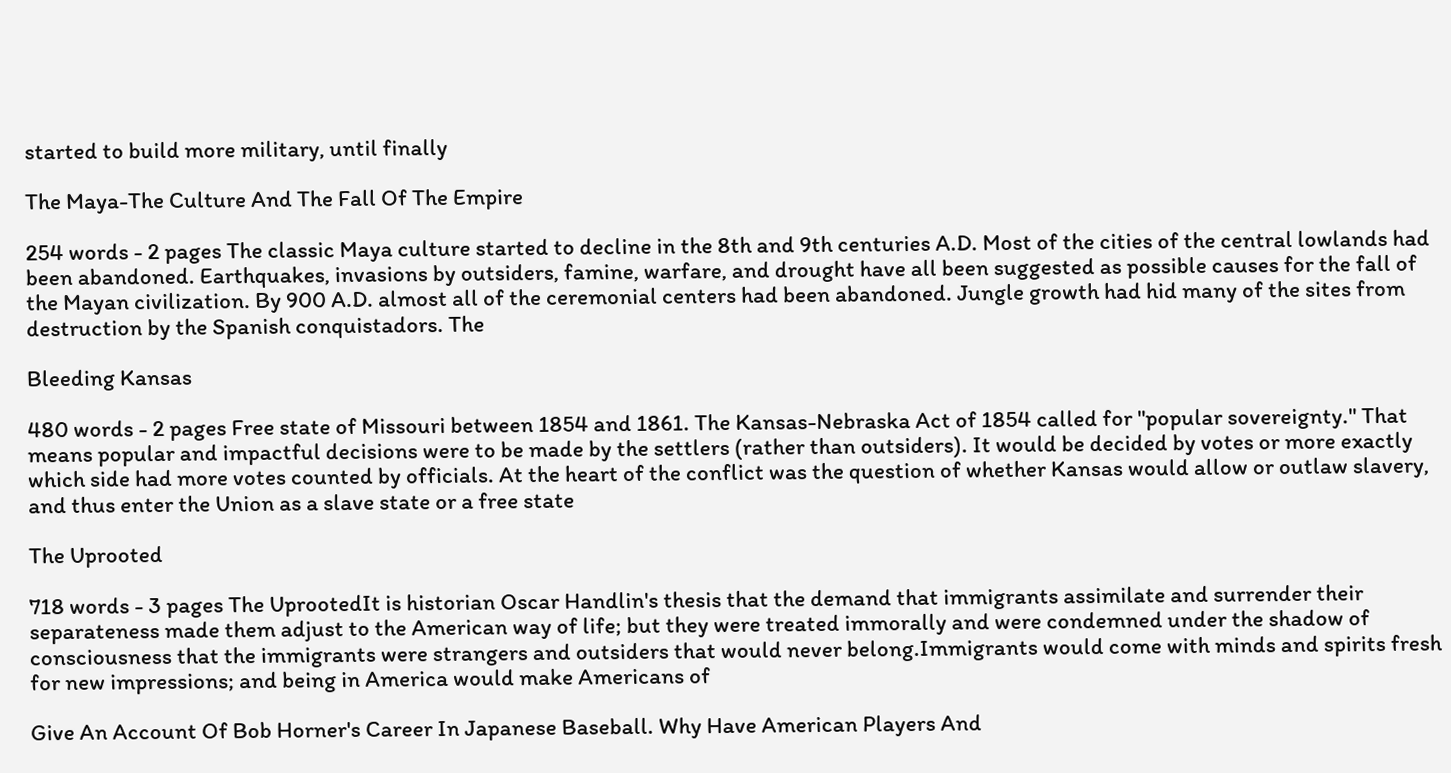started to build more military, until finally

The Maya-The Culture And The Fall Of The Empire

254 words - 2 pages The classic Maya culture started to decline in the 8th and 9th centuries A.D. Most of the cities of the central lowlands had been abandoned. Earthquakes, invasions by outsiders, famine, warfare, and drought have all been suggested as possible causes for the fall of the Mayan civilization. By 900 A.D. almost all of the ceremonial centers had been abandoned. Jungle growth had hid many of the sites from destruction by the Spanish conquistadors. The

Bleeding Kansas

480 words - 2 pages Free state of Missouri between 1854 and 1861. The Kansas-Nebraska Act of 1854 called for "popular sovereignty." That means popular and impactful decisions were to be made by the settlers (rather than outsiders). It would be decided by votes or more exactly which side had more votes counted by officials. At the heart of the conflict was the question of whether Kansas would allow or outlaw slavery, and thus enter the Union as a slave state or a free state

The Uprooted

718 words - 3 pages The UprootedIt is historian Oscar Handlin's thesis that the demand that immigrants assimilate and surrender their separateness made them adjust to the American way of life; but they were treated immorally and were condemned under the shadow of consciousness that the immigrants were strangers and outsiders that would never belong.Immigrants would come with minds and spirits fresh for new impressions; and being in America would make Americans of

Give An Account Of Bob Horner's Career In Japanese Baseball. Why Have American Players And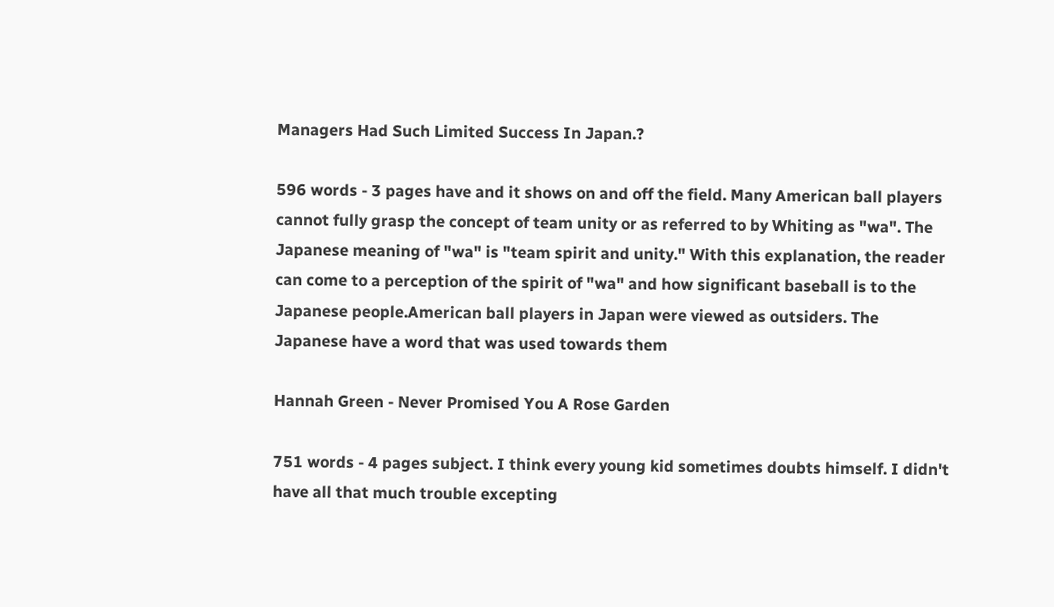Managers Had Such Limited Success In Japan.?

596 words - 3 pages have and it shows on and off the field. Many American ball players cannot fully grasp the concept of team unity or as referred to by Whiting as "wa". The Japanese meaning of "wa" is "team spirit and unity." With this explanation, the reader can come to a perception of the spirit of "wa" and how significant baseball is to the Japanese people.American ball players in Japan were viewed as outsiders. The Japanese have a word that was used towards them

Hannah Green - Never Promised You A Rose Garden

751 words - 4 pages subject. I think every young kid sometimes doubts himself. I didn't have all that much trouble excepting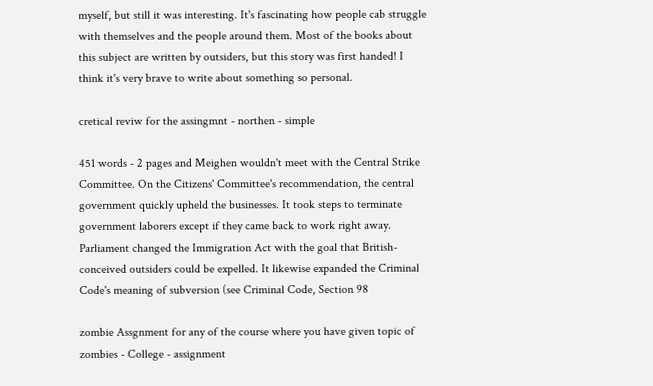myself, but still it was interesting. It's fascinating how people cab struggle with themselves and the people around them. Most of the books about this subject are written by outsiders, but this story was first handed! I think it's very brave to write about something so personal.

cretical reviw for the assingmnt - northen - simple

451 words - 2 pages and Meighen wouldn't meet with the Central Strike Committee. On the Citizens' Committee's recommendation, the central government quickly upheld the businesses. It took steps to terminate government laborers except if they came back to work right away. Parliament changed the Immigration Act with the goal that British-conceived outsiders could be expelled. It likewise expanded the Criminal Code's meaning of subversion (see Criminal Code, Section 98

zombie Assgnment for any of the course where you have given topic of zombies - College - assignment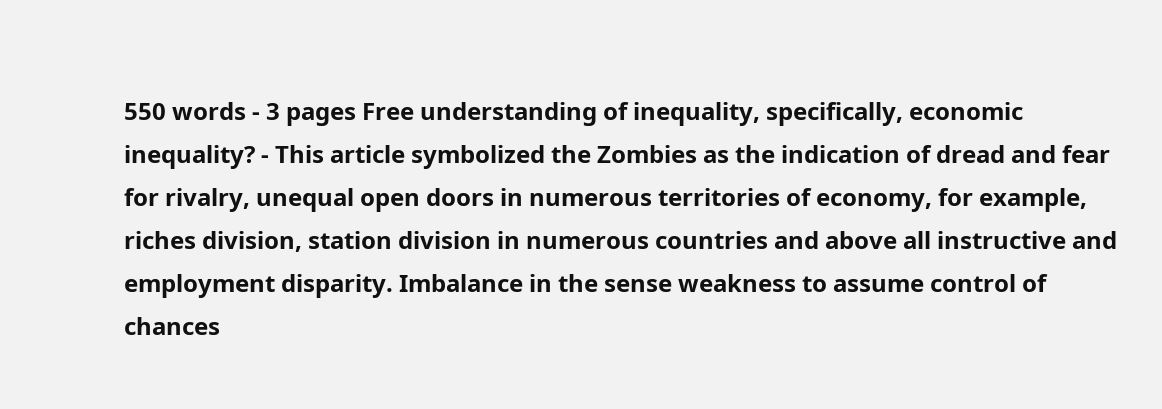550 words - 3 pages Free understanding of inequality, specifically, economic inequality? - This article symbolized the Zombies as the indication of dread and fear for rivalry, unequal open doors in numerous territories of economy, for example, riches division, station division in numerous countries and above all instructive and employment disparity. Imbalance in the sense weakness to assume control of chances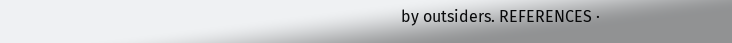by outsiders. REFERENCES ·